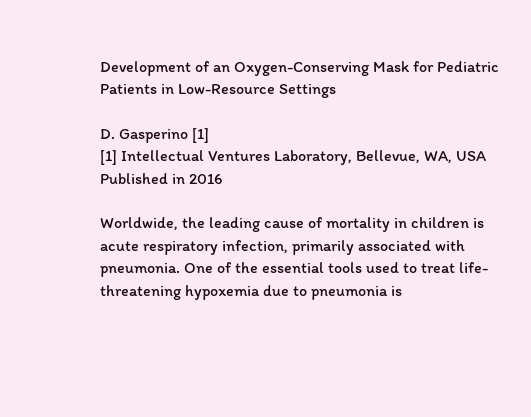Development of an Oxygen-Conserving Mask for Pediatric Patients in Low-Resource Settings

D. Gasperino [1]
[1] Intellectual Ventures Laboratory, Bellevue, WA, USA
Published in 2016

Worldwide, the leading cause of mortality in children is acute respiratory infection, primarily associated with pneumonia. One of the essential tools used to treat life-threatening hypoxemia due to pneumonia is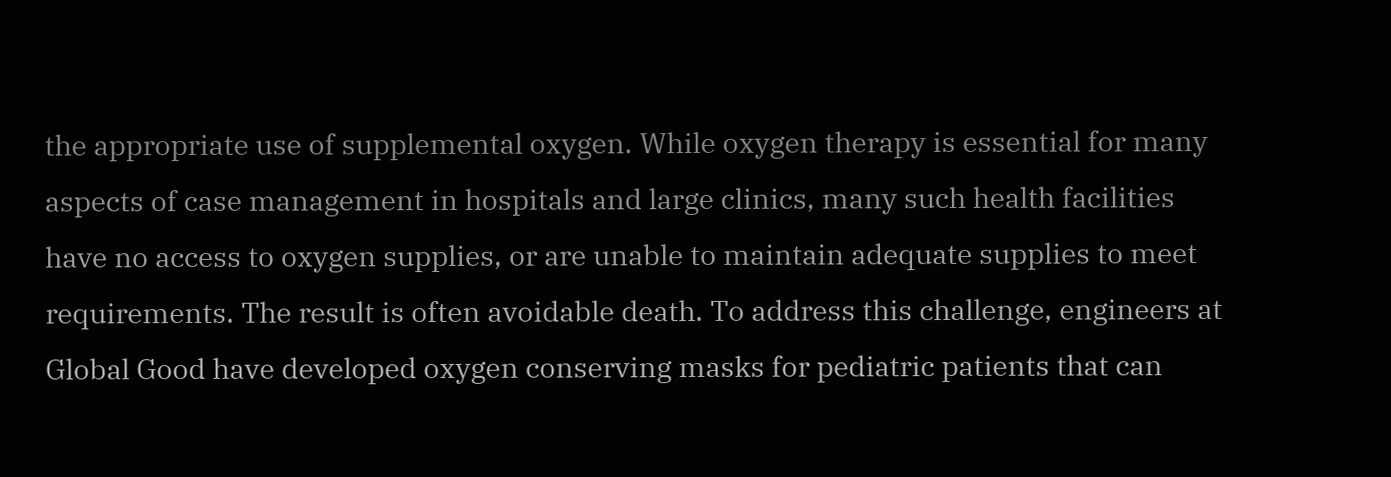the appropriate use of supplemental oxygen. While oxygen therapy is essential for many aspects of case management in hospitals and large clinics, many such health facilities have no access to oxygen supplies, or are unable to maintain adequate supplies to meet requirements. The result is often avoidable death. To address this challenge, engineers at Global Good have developed oxygen conserving masks for pediatric patients that can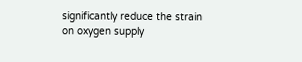significantly reduce the strain on oxygen supply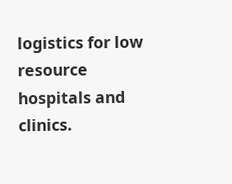logistics for low resource hospitals and clinics.